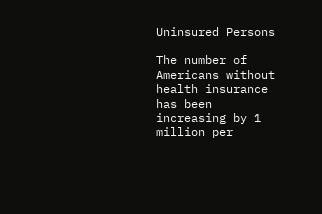Uninsured Persons

The number of Americans without health insurance has been increasing by 1 million per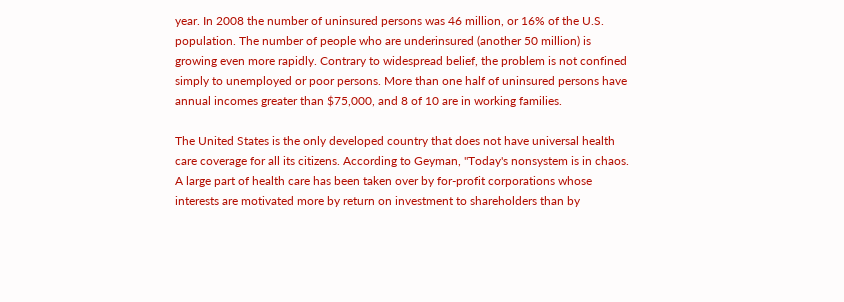year. In 2008 the number of uninsured persons was 46 million, or 16% of the U.S. population. The number of people who are underinsured (another 50 million) is growing even more rapidly. Contrary to widespread belief, the problem is not confined simply to unemployed or poor persons. More than one half of uninsured persons have annual incomes greater than $75,000, and 8 of 10 are in working families.

The United States is the only developed country that does not have universal health care coverage for all its citizens. According to Geyman, "Today's nonsystem is in chaos. A large part of health care has been taken over by for-profit corporations whose interests are motivated more by return on investment to shareholders than by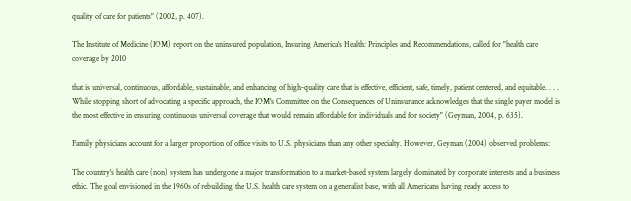quality of care for patients" (2002, p. 407).

The Institute of Medicine (IOM) report on the uninsured population, Insuring America's Health: Principles and Recommendations, called for "health care coverage by 2010

that is universal, continuous, affordable, sustainable, and enhancing of high-quality care that is effective, efficient, safe, timely, patient centered, and equitable. . . . While stopping short of advocating a specific approach, the IOM's Committee on the Consequences of Uninsurance acknowledges that the single payer model is the most effective in ensuring continuous universal coverage that would remain affordable for individuals and for society" (Geyman, 2004, p. 635).

Family physicians account for a larger proportion of office visits to U.S. physicians than any other specialty. However, Geyman (2004) observed problems:

The country's health care (non) system has undergone a major transformation to a market-based system largely dominated by corporate interests and a business ethic. The goal envisioned in the 1960s of rebuilding the U.S. health care system on a generalist base, with all Americans having ready access to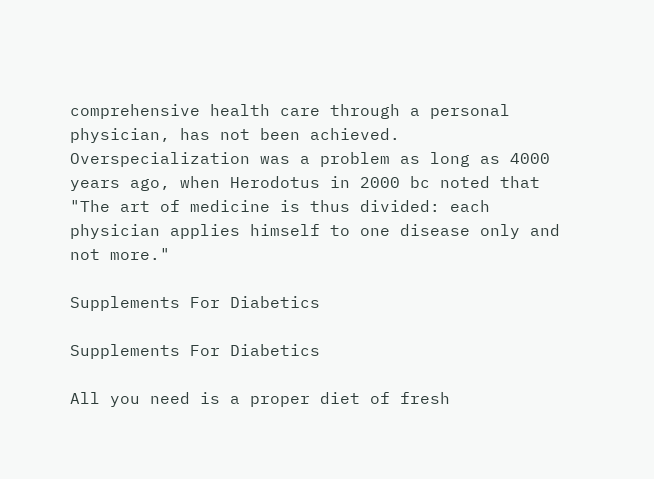comprehensive health care through a personal physician, has not been achieved. Overspecialization was a problem as long as 4000 years ago, when Herodotus in 2000 bc noted that "The art of medicine is thus divided: each physician applies himself to one disease only and not more."

Supplements For Diabetics

Supplements For Diabetics

All you need is a proper diet of fresh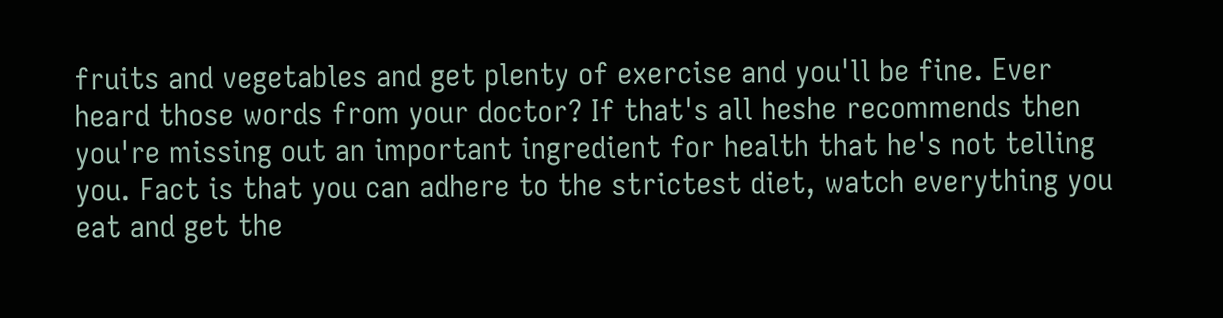fruits and vegetables and get plenty of exercise and you'll be fine. Ever heard those words from your doctor? If that's all heshe recommends then you're missing out an important ingredient for health that he's not telling you. Fact is that you can adhere to the strictest diet, watch everything you eat and get the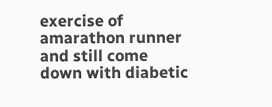exercise of amarathon runner and still come down with diabetic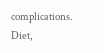complications. Diet,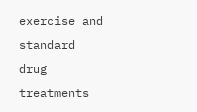exercise and standard drug treatments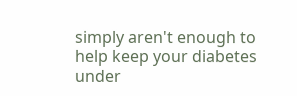simply aren't enough to help keep your diabetes under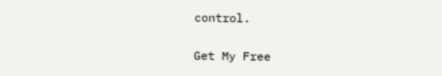control.

Get My Free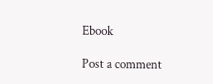Ebook

Post a comment